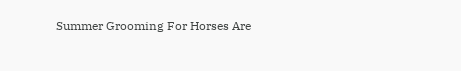Summer Grooming For Horses Are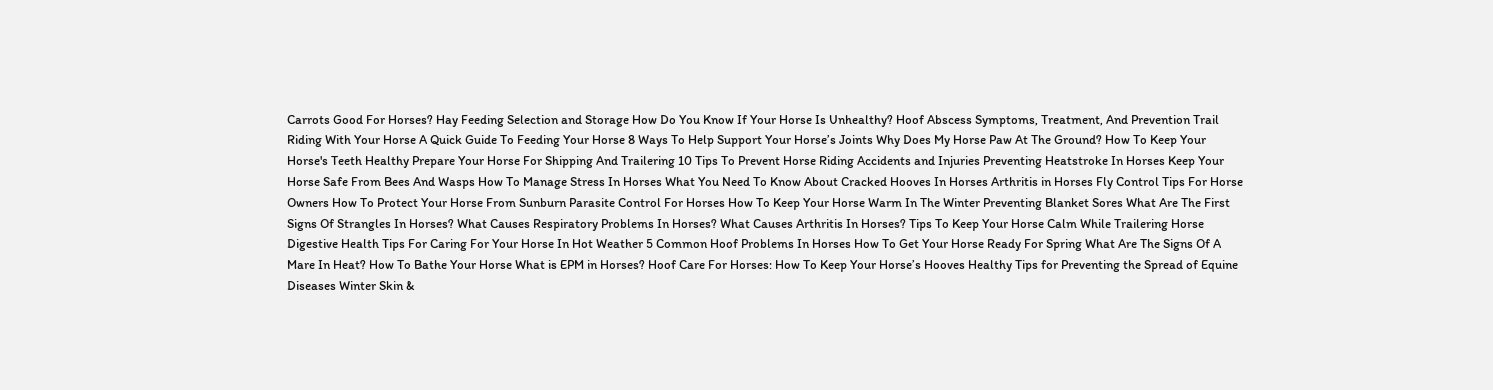Carrots Good For Horses? Hay Feeding Selection and Storage How Do You Know If Your Horse Is Unhealthy? Hoof Abscess Symptoms, Treatment, And Prevention Trail Riding With Your Horse A Quick Guide To Feeding Your Horse 8 Ways To Help Support Your Horse’s Joints Why Does My Horse Paw At The Ground? How To Keep Your Horse's Teeth Healthy Prepare Your Horse For Shipping And Trailering 10 Tips To Prevent Horse Riding Accidents and Injuries Preventing Heatstroke In Horses Keep Your Horse Safe From Bees And Wasps How To Manage Stress In Horses What You Need To Know About Cracked Hooves In Horses Arthritis in Horses Fly Control Tips For Horse Owners How To Protect Your Horse From Sunburn Parasite Control For Horses How To Keep Your Horse Warm In The Winter Preventing Blanket Sores What Are The First Signs Of Strangles In Horses? What Causes Respiratory Problems In Horses? What Causes Arthritis In Horses? Tips To Keep Your Horse Calm While Trailering Horse Digestive Health Tips For Caring For Your Horse In Hot Weather 5 Common Hoof Problems In Horses How To Get Your Horse Ready For Spring What Are The Signs Of A Mare In Heat? How To Bathe Your Horse What is EPM in Horses? Hoof Care For Horses: How To Keep Your Horse’s Hooves Healthy Tips for Preventing the Spread of Equine Diseases Winter Skin &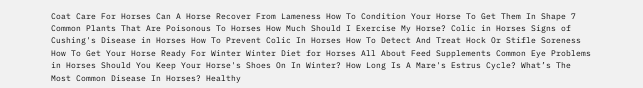Coat Care For Horses Can A Horse Recover From Lameness How To Condition Your Horse To Get Them In Shape 7 Common Plants That Are Poisonous To Horses How Much Should I Exercise My Horse? Colic in Horses Signs of Cushing's Disease in Horses How To Prevent Colic In Horses How To Detect And Treat Hock Or Stifle Soreness How To Get Your Horse Ready For Winter Winter Diet for Horses All About Feed Supplements Common Eye Problems in Horses Should You Keep Your Horse's Shoes On In Winter? How Long Is A Mare's Estrus Cycle? What’s The Most Common Disease In Horses? Healthy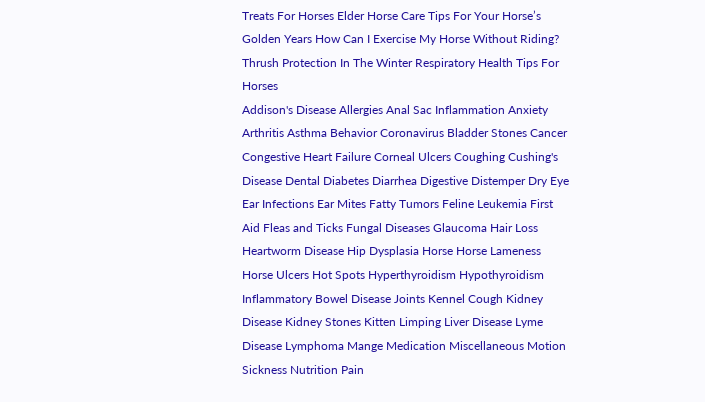Treats For Horses Elder Horse Care Tips For Your Horse’s Golden Years How Can I Exercise My Horse Without Riding? Thrush Protection In The Winter Respiratory Health Tips For Horses
Addison's Disease Allergies Anal Sac Inflammation Anxiety Arthritis Asthma Behavior Coronavirus Bladder Stones Cancer Congestive Heart Failure Corneal Ulcers Coughing Cushing's Disease Dental Diabetes Diarrhea Digestive Distemper Dry Eye Ear Infections Ear Mites Fatty Tumors Feline Leukemia First Aid Fleas and Ticks Fungal Diseases Glaucoma Hair Loss Heartworm Disease Hip Dysplasia Horse Horse Lameness Horse Ulcers Hot Spots Hyperthyroidism Hypothyroidism Inflammatory Bowel Disease Joints Kennel Cough Kidney Disease Kidney Stones Kitten Limping Liver Disease Lyme Disease Lymphoma Mange Medication Miscellaneous Motion Sickness Nutrition Pain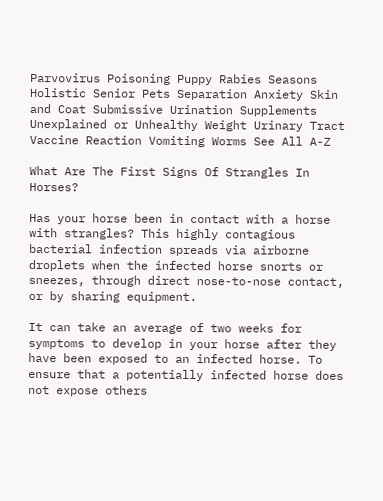Parvovirus Poisoning Puppy Rabies Seasons Holistic Senior Pets Separation Anxiety Skin and Coat Submissive Urination Supplements Unexplained or Unhealthy Weight Urinary Tract Vaccine Reaction Vomiting Worms See All A-Z

What Are The First Signs Of Strangles In Horses?

Has your horse been in contact with a horse with strangles? This highly contagious bacterial infection spreads via airborne droplets when the infected horse snorts or sneezes, through direct nose-to-nose contact, or by sharing equipment.

It can take an average of two weeks for symptoms to develop in your horse after they have been exposed to an infected horse. To ensure that a potentially infected horse does not expose others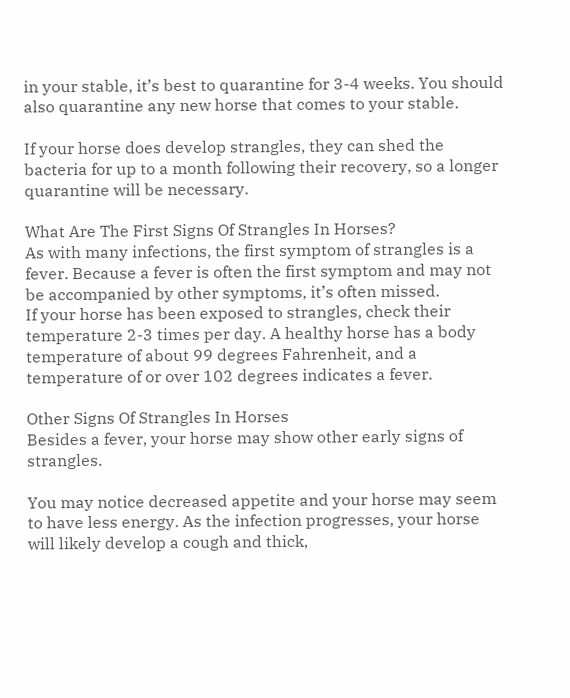in your stable, it’s best to quarantine for 3-4 weeks. You should also quarantine any new horse that comes to your stable.

If your horse does develop strangles, they can shed the bacteria for up to a month following their recovery, so a longer quarantine will be necessary.

What Are The First Signs Of Strangles In Horses?
As with many infections, the first symptom of strangles is a fever. Because a fever is often the first symptom and may not be accompanied by other symptoms, it’s often missed.
If your horse has been exposed to strangles, check their temperature 2-3 times per day. A healthy horse has a body temperature of about 99 degrees Fahrenheit, and a temperature of or over 102 degrees indicates a fever.

Other Signs Of Strangles In Horses
Besides a fever, your horse may show other early signs of strangles.

You may notice decreased appetite and your horse may seem to have less energy. As the infection progresses, your horse will likely develop a cough and thick,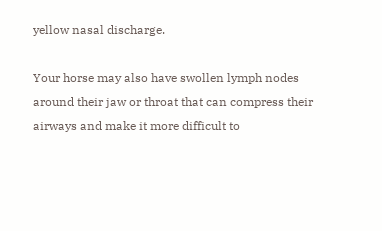yellow nasal discharge.

Your horse may also have swollen lymph nodes around their jaw or throat that can compress their airways and make it more difficult to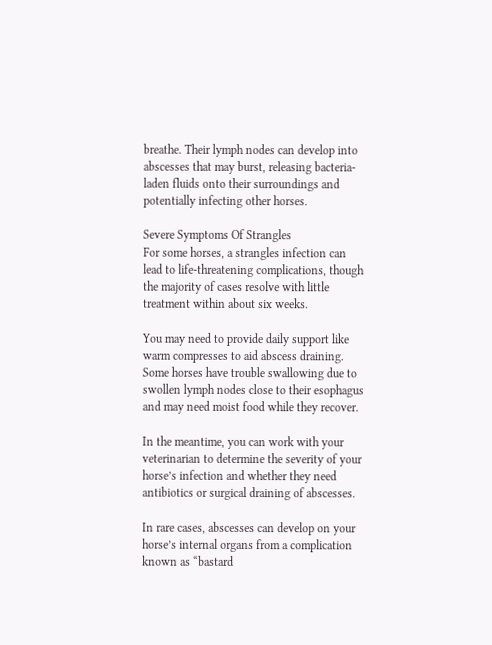breathe. Their lymph nodes can develop into abscesses that may burst, releasing bacteria-laden fluids onto their surroundings and potentially infecting other horses.

Severe Symptoms Of Strangles
For some horses, a strangles infection can lead to life-threatening complications, though the majority of cases resolve with little treatment within about six weeks.

You may need to provide daily support like warm compresses to aid abscess draining. Some horses have trouble swallowing due to swollen lymph nodes close to their esophagus and may need moist food while they recover.

In the meantime, you can work with your veterinarian to determine the severity of your horse’s infection and whether they need antibiotics or surgical draining of abscesses.

In rare cases, abscesses can develop on your horse’s internal organs from a complication known as “bastard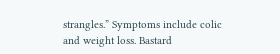strangles.” Symptoms include colic and weight loss. Bastard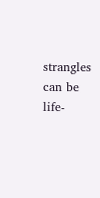strangles can be life-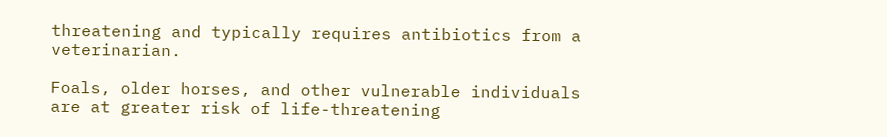threatening and typically requires antibiotics from a veterinarian.

Foals, older horses, and other vulnerable individuals are at greater risk of life-threatening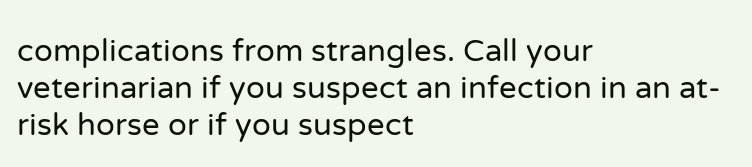complications from strangles. Call your veterinarian if you suspect an infection in an at-risk horse or if you suspect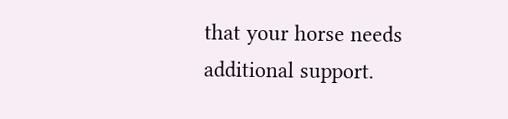that your horse needs additional support.